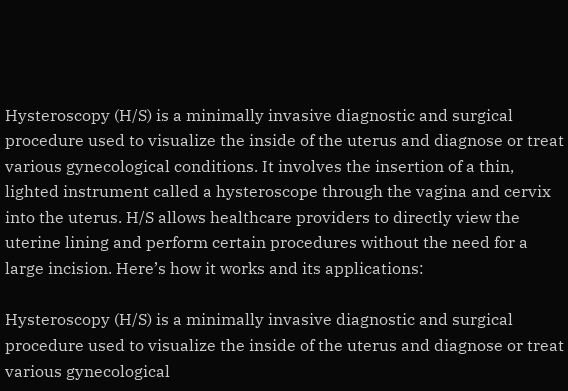Hysteroscopy (H/S) is a minimally invasive diagnostic and surgical procedure used to visualize the inside of the uterus and diagnose or treat various gynecological conditions. It involves the insertion of a thin, lighted instrument called a hysteroscope through the vagina and cervix into the uterus. H/S allows healthcare providers to directly view the uterine lining and perform certain procedures without the need for a large incision. Here’s how it works and its applications:

Hysteroscopy (H/S) is a minimally invasive diagnostic and surgical procedure used to visualize the inside of the uterus and diagnose or treat various gynecological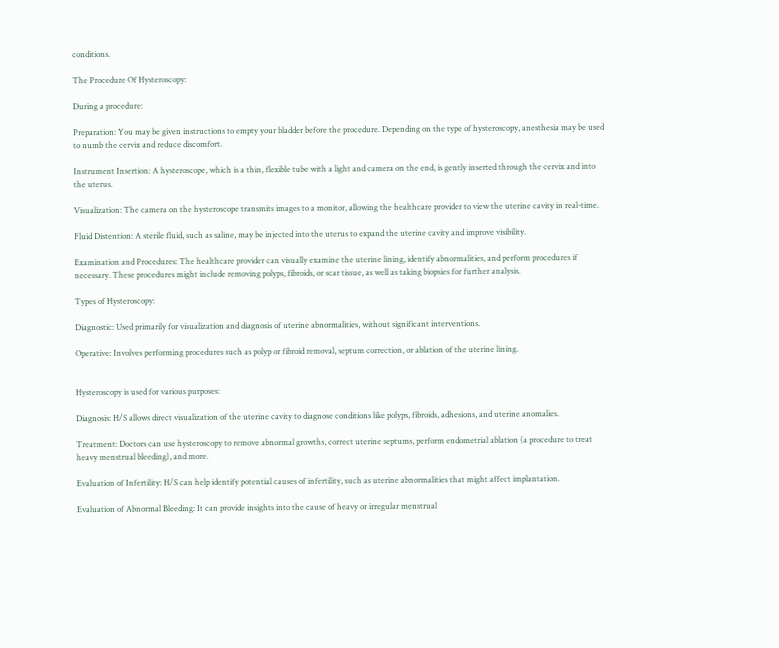conditions.

The Procedure Of Hysteroscopy:

During a procedure:

Preparation: You may be given instructions to empty your bladder before the procedure. Depending on the type of hysteroscopy, anesthesia may be used to numb the cervix and reduce discomfort.

Instrument Insertion: A hysteroscope, which is a thin, flexible tube with a light and camera on the end, is gently inserted through the cervix and into the uterus.

Visualization: The camera on the hysteroscope transmits images to a monitor, allowing the healthcare provider to view the uterine cavity in real-time.

Fluid Distention: A sterile fluid, such as saline, may be injected into the uterus to expand the uterine cavity and improve visibility.

Examination and Procedures: The healthcare provider can visually examine the uterine lining, identify abnormalities, and perform procedures if necessary. These procedures might include removing polyps, fibroids, or scar tissue, as well as taking biopsies for further analysis.

Types of Hysteroscopy:

Diagnostic: Used primarily for visualization and diagnosis of uterine abnormalities, without significant interventions.

Operative: Involves performing procedures such as polyp or fibroid removal, septum correction, or ablation of the uterine lining.


Hysteroscopy is used for various purposes:

Diagnosis: H/S allows direct visualization of the uterine cavity to diagnose conditions like polyps, fibroids, adhesions, and uterine anomalies.

Treatment: Doctors can use hysteroscopy to remove abnormal growths, correct uterine septums, perform endometrial ablation (a procedure to treat heavy menstrual bleeding), and more.

Evaluation of Infertility: H/S can help identify potential causes of infertility, such as uterine abnormalities that might affect implantation.

Evaluation of Abnormal Bleeding: It can provide insights into the cause of heavy or irregular menstrual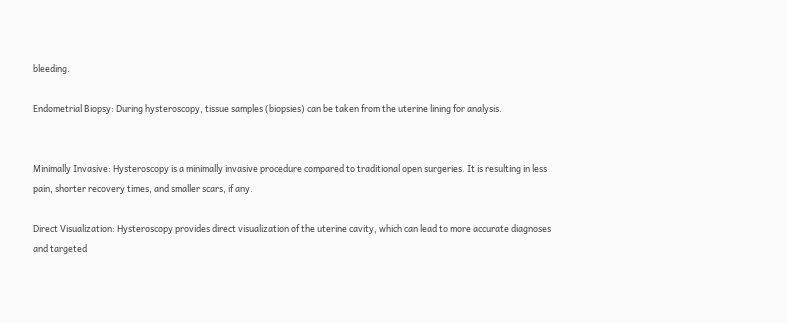bleeding.

Endometrial Biopsy: During hysteroscopy, tissue samples (biopsies) can be taken from the uterine lining for analysis.


Minimally Invasive: Hysteroscopy is a minimally invasive procedure compared to traditional open surgeries. It is resulting in less pain, shorter recovery times, and smaller scars, if any.

Direct Visualization: Hysteroscopy provides direct visualization of the uterine cavity, which can lead to more accurate diagnoses and targeted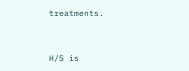treatments.


H/S is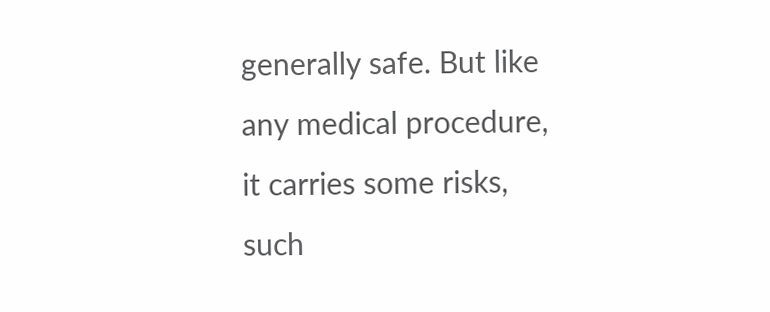generally safe. But like any medical procedure, it carries some risks, such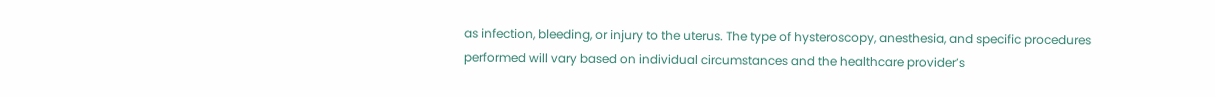as infection, bleeding, or injury to the uterus. The type of hysteroscopy, anesthesia, and specific procedures performed will vary based on individual circumstances and the healthcare provider’s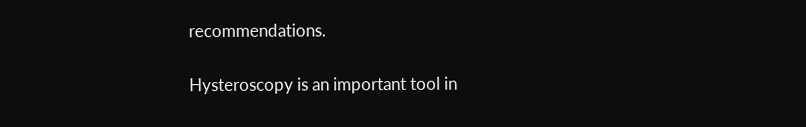recommendations.

Hysteroscopy is an important tool in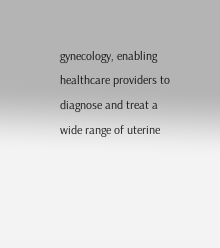gynecology, enabling healthcare providers to diagnose and treat a wide range of uterine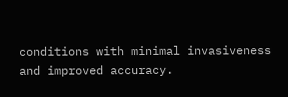conditions with minimal invasiveness and improved accuracy.